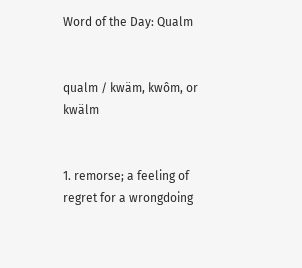Word of the Day: Qualm


qualm / kwäm, kwôm, or kwälm


1. remorse; a feeling of regret for a wrongdoing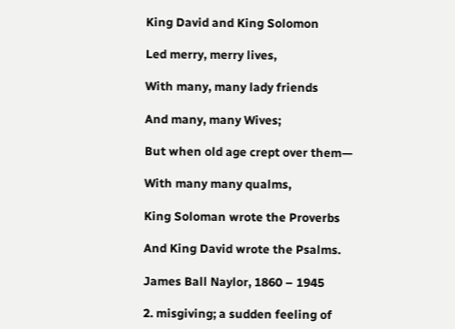King David and King Solomon

Led merry, merry lives,

With many, many lady friends

And many, many Wives;

But when old age crept over them—

With many many qualms,

King Soloman wrote the Proverbs

And King David wrote the Psalms.

James Ball Naylor, 1860 – 1945

2. misgiving; a sudden feeling of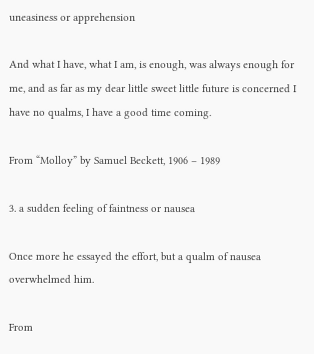uneasiness or apprehension

And what I have, what I am, is enough, was always enough for me, and as far as my dear little sweet little future is concerned I have no qualms, I have a good time coming.

From “Molloy” by Samuel Beckett, 1906 – 1989

3. a sudden feeling of faintness or nausea

Once more he essayed the effort, but a qualm of nausea overwhelmed him.

From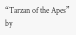“Tarzan of the Apes” by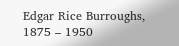Edgar Rice Burroughs, 1875 – 1950